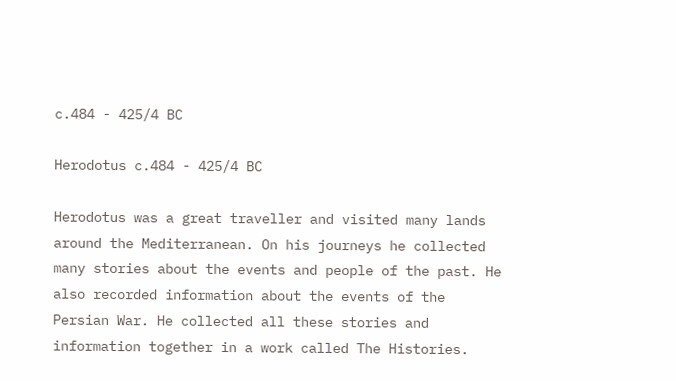c.484 - 425/4 BC

Herodotus c.484 - 425/4 BC

Herodotus was a great traveller and visited many lands around the Mediterranean. On his journeys he collected many stories about the events and people of the past. He also recorded information about the events of the Persian War. He collected all these stories and information together in a work called The Histories.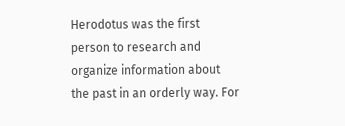Herodotus was the first person to research and organize information about the past in an orderly way. For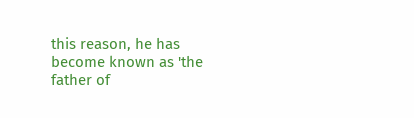this reason, he has become known as 'the father of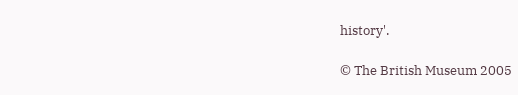history'.

© The British Museum 2005